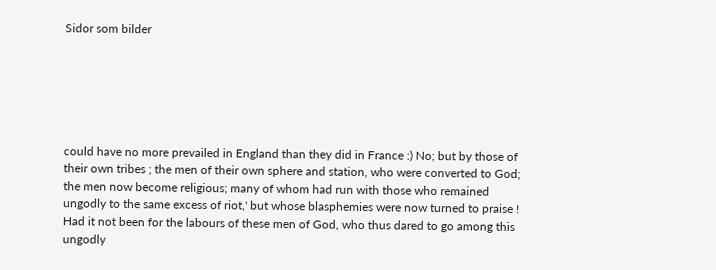Sidor som bilder






could have no more prevailed in England than they did in France :) No; but by those of their own tribes ; the men of their own sphere and station, who were converted to God; the men now become religious; many of whom had run with those who remained ungodly to the same excess of riot,' but whose blasphemies were now turned to praise ! Had it not been for the labours of these men of God, who thus dared to go among this ungodly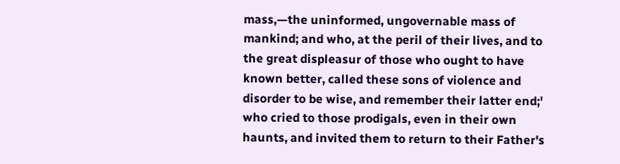mass,—the uninformed, ungovernable mass of mankind; and who, at the peril of their lives, and to the great displeasur of those who ought to have known better, called these sons of violence and disorder to be wise, and remember their latter end;' who cried to those prodigals, even in their own haunts, and invited them to return to their Father's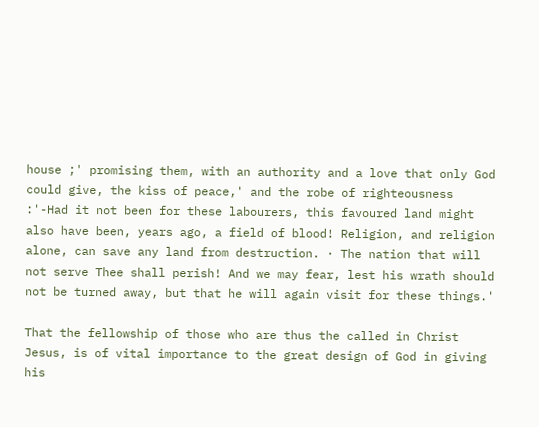house ;' promising them, with an authority and a love that only God could give, the kiss of peace,' and the robe of righteousness :'-Had it not been for these labourers, this favoured land might also have been, years ago, a field of blood! Religion, and religion alone, can save any land from destruction. · The nation that will not serve Thee shall perish! And we may fear, lest his wrath should not be turned away, but that he will again visit for these things.'

That the fellowship of those who are thus the called in Christ Jesus, is of vital importance to the great design of God in giving his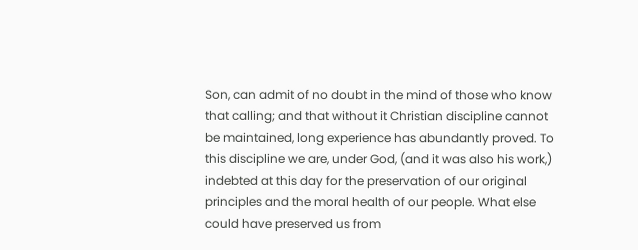Son, can admit of no doubt in the mind of those who know that calling; and that without it Christian discipline cannot be maintained, long experience has abundantly proved. To this discipline we are, under God, (and it was also his work,) indebted at this day for the preservation of our original principles and the moral health of our people. What else could have preserved us from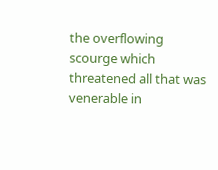the overflowing scourge which threatened all that was venerable in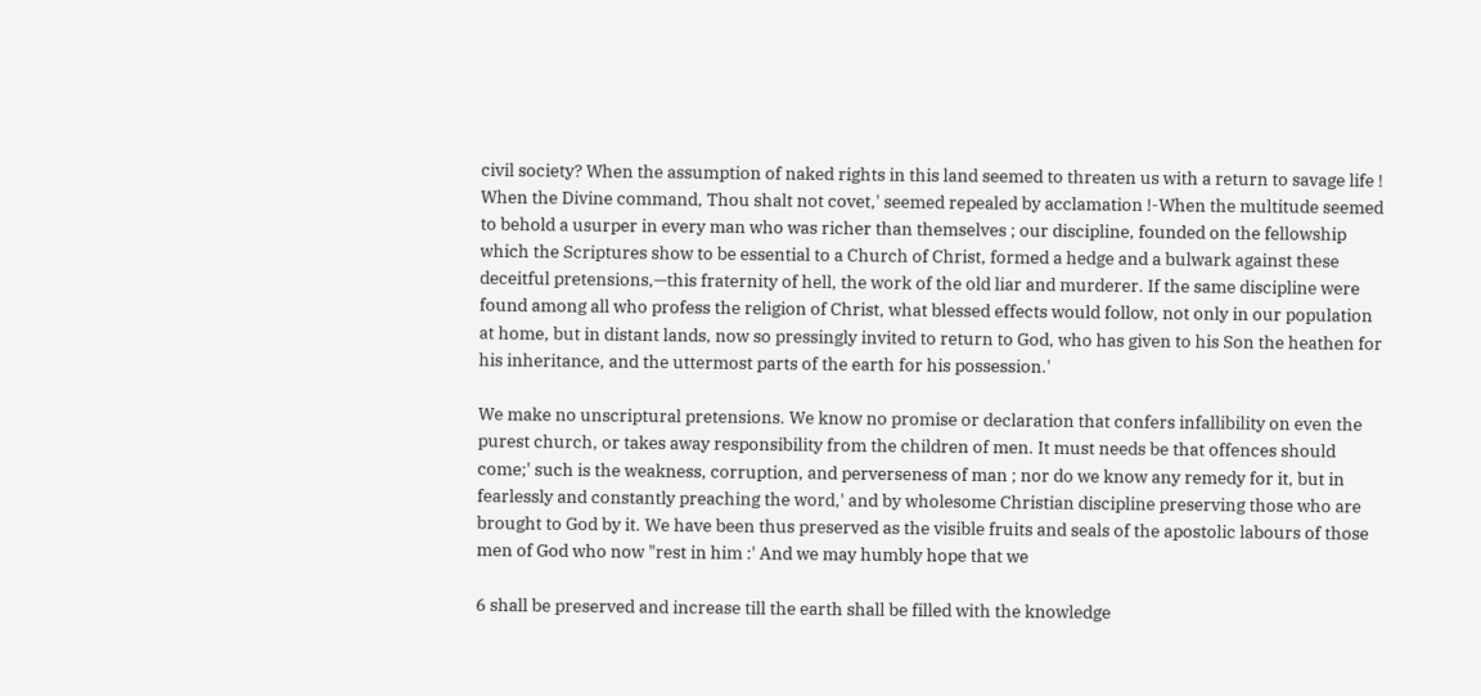civil society? When the assumption of naked rights in this land seemed to threaten us with a return to savage life ! When the Divine command, Thou shalt not covet,' seemed repealed by acclamation !-When the multitude seemed to behold a usurper in every man who was richer than themselves ; our discipline, founded on the fellowship which the Scriptures show to be essential to a Church of Christ, formed a hedge and a bulwark against these deceitful pretensions,—this fraternity of hell, the work of the old liar and murderer. If the same discipline were found among all who profess the religion of Christ, what blessed effects would follow, not only in our population at home, but in distant lands, now so pressingly invited to return to God, who has given to his Son the heathen for his inheritance, and the uttermost parts of the earth for his possession.'

We make no unscriptural pretensions. We know no promise or declaration that confers infallibility on even the purest church, or takes away responsibility from the children of men. It must needs be that offences should come;' such is the weakness, corruption, and perverseness of man ; nor do we know any remedy for it, but in fearlessly and constantly preaching the word,' and by wholesome Christian discipline preserving those who are brought to God by it. We have been thus preserved as the visible fruits and seals of the apostolic labours of those men of God who now "rest in him :' And we may humbly hope that we

6 shall be preserved and increase till the earth shall be filled with the knowledge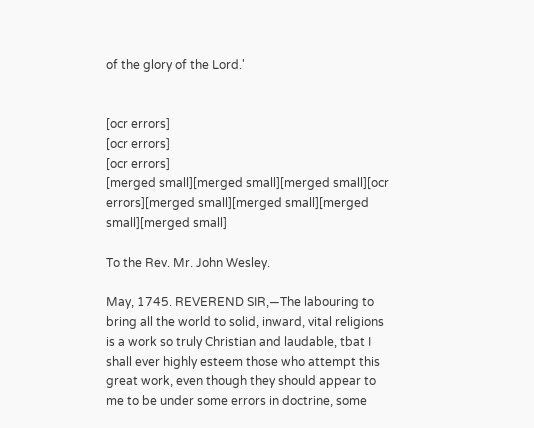of the glory of the Lord.'


[ocr errors]
[ocr errors]
[ocr errors]
[merged small][merged small][merged small][ocr errors][merged small][merged small][merged small][merged small]

To the Rev. Mr. John Wesley.

May, 1745. REVEREND SIR,—The labouring to bring all the world to solid, inward, vital religions is a work so truly Christian and laudable, tbat I shall ever highly esteem those who attempt this great work, even though they should appear to me to be under some errors in doctrine, some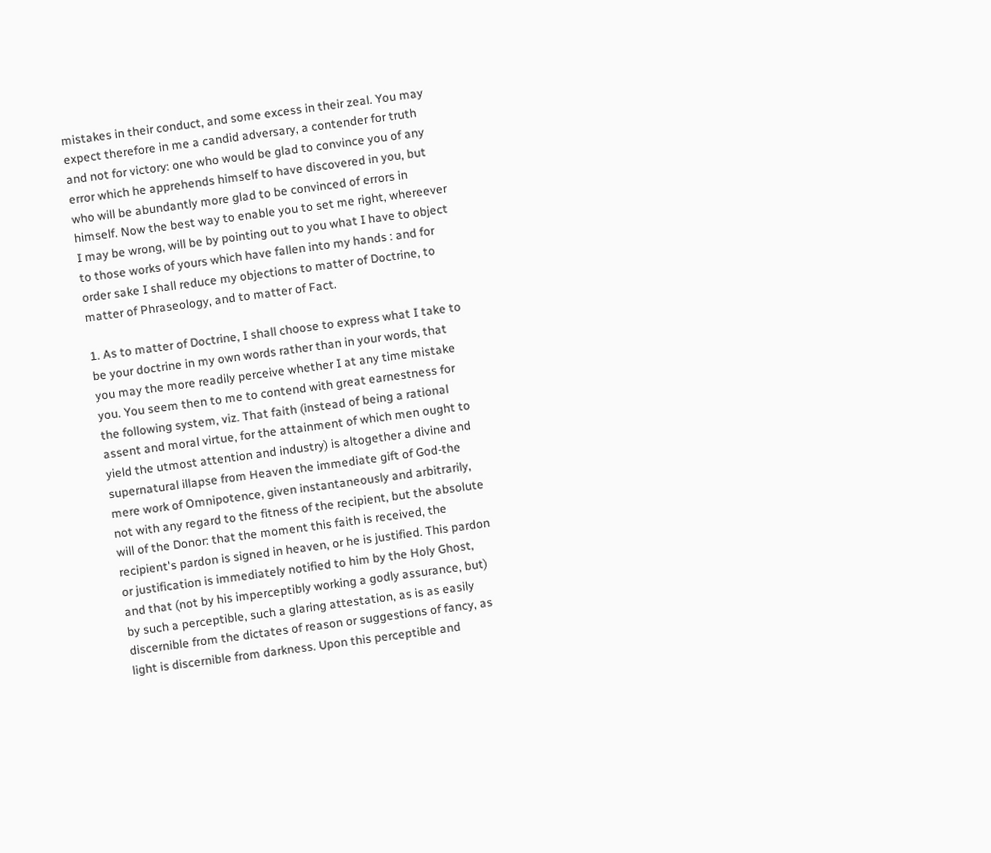mistakes in their conduct, and some excess in their zeal. You may expect therefore in me a candid adversary, a contender for truth and not for victory: one who would be glad to convince you of any error which he apprehends himself to have discovered in you, but who will be abundantly more glad to be convinced of errors in himself. Now the best way to enable you to set me right, whereever I may be wrong, will be by pointing out to you what I have to object to those works of yours which have fallen into my hands : and for order sake I shall reduce my objections to matter of Doctrine, to matter of Phraseology, and to matter of Fact.

1. As to matter of Doctrine, I shall choose to express what I take to be your doctrine in my own words rather than in your words, that you may the more readily perceive whether I at any time mistake you. You seem then to me to contend with great earnestness for the following system, viz. That faith (instead of being a rational assent and moral virtue, for the attainment of which men ought to yield the utmost attention and industry) is altogether a divine and supernatural illapse from Heaven the immediate gift of God-the mere work of Omnipotence, given instantaneously and arbitrarily, not with any regard to the fitness of the recipient, but the absolute will of the Donor: that the moment this faith is received, the recipient's pardon is signed in heaven, or he is justified. This pardon or justification is immediately notified to him by the Holy Ghost, and that (not by his imperceptibly working a godly assurance, but) by such a perceptible, such a glaring attestation, as is as easily discernible from the dictates of reason or suggestions of fancy, as light is discernible from darkness. Upon this perceptible and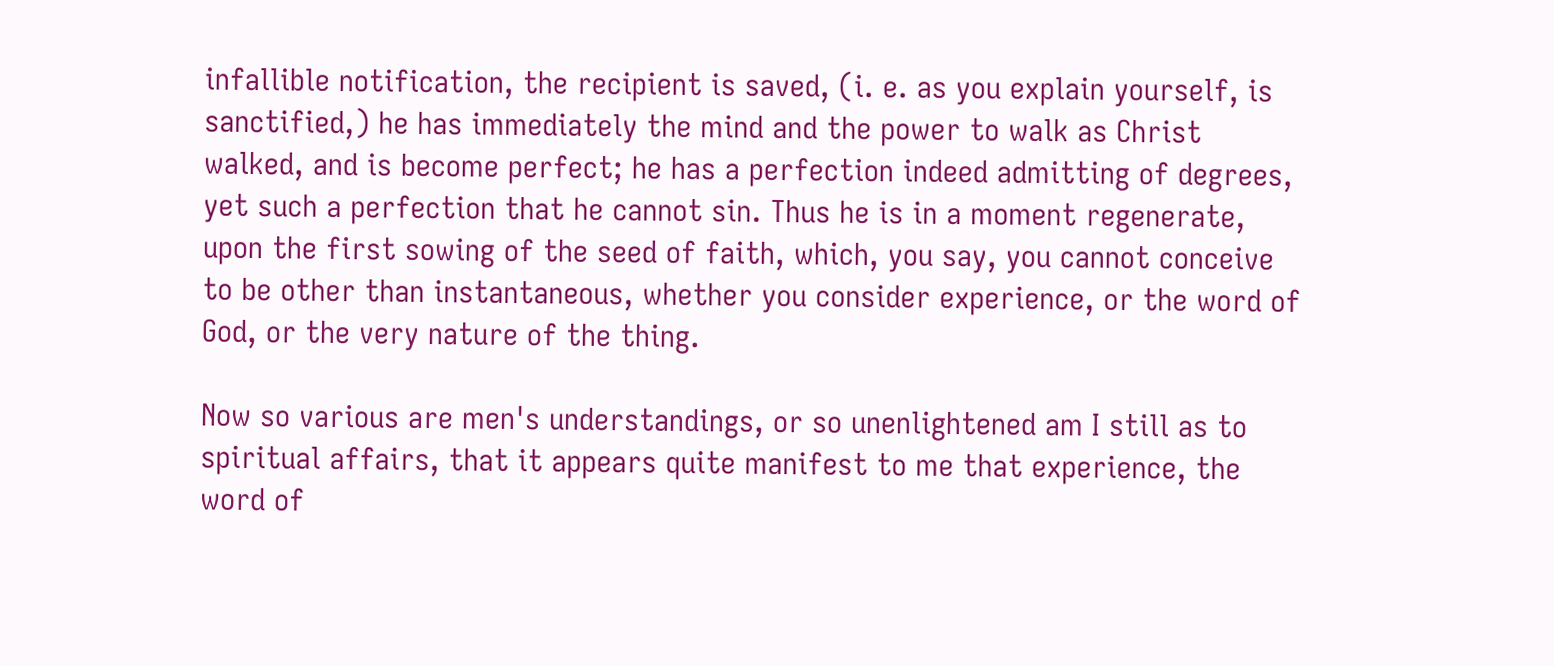infallible notification, the recipient is saved, (i. e. as you explain yourself, is sanctified,) he has immediately the mind and the power to walk as Christ walked, and is become perfect; he has a perfection indeed admitting of degrees, yet such a perfection that he cannot sin. Thus he is in a moment regenerate, upon the first sowing of the seed of faith, which, you say, you cannot conceive to be other than instantaneous, whether you consider experience, or the word of God, or the very nature of the thing.

Now so various are men's understandings, or so unenlightened am I still as to spiritual affairs, that it appears quite manifest to me that experience, the word of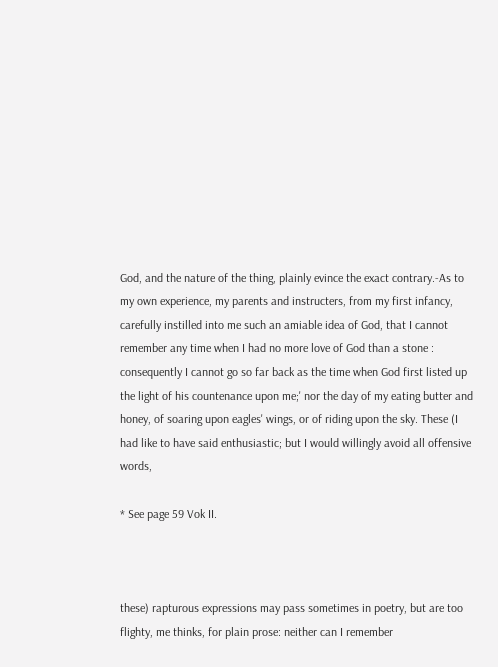God, and the nature of the thing, plainly evince the exact contrary.-As to my own experience, my parents and instructers, from my first infancy, carefully instilled into me such an amiable idea of God, that I cannot remember any time when I had no more love of God than a stone : consequently I cannot go so far back as the time when God first listed up the light of his countenance upon me;' nor the day of my eating butter and honey, of soaring upon eagles' wings, or of riding upon the sky. These (I had like to have said enthusiastic; but I would willingly avoid all offensive words,

* See page 59 Vok II.



these) rapturous expressions may pass sometimes in poetry, but are too flighty, me thinks, for plain prose: neither can I remember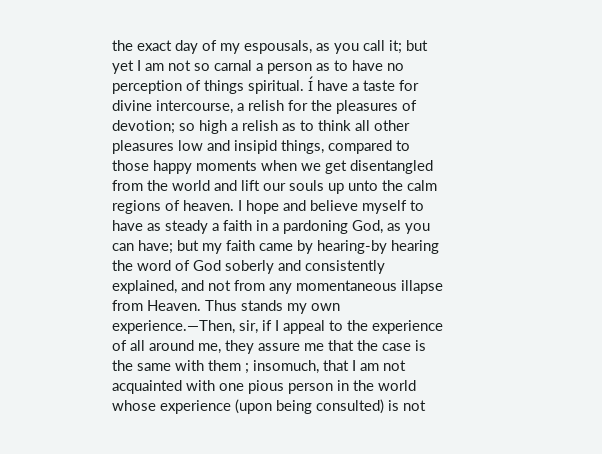the exact day of my espousals, as you call it; but yet I am not so carnal a person as to have no perception of things spiritual. Í have a taste for divine intercourse, a relish for the pleasures of devotion; so high a relish as to think all other pleasures low and insipid things, compared to those happy moments when we get disentangled from the world and lift our souls up unto the calm regions of heaven. I hope and believe myself to have as steady a faith in a pardoning God, as you can have; but my faith came by hearing-by hearing the word of God soberly and consistently explained, and not from any momentaneous illapse from Heaven. Thus stands my own experience.—Then, sir, if I appeal to the experience of all around me, they assure me that the case is the same with them ; insomuch, that I am not acquainted with one pious person in the world whose experience (upon being consulted) is not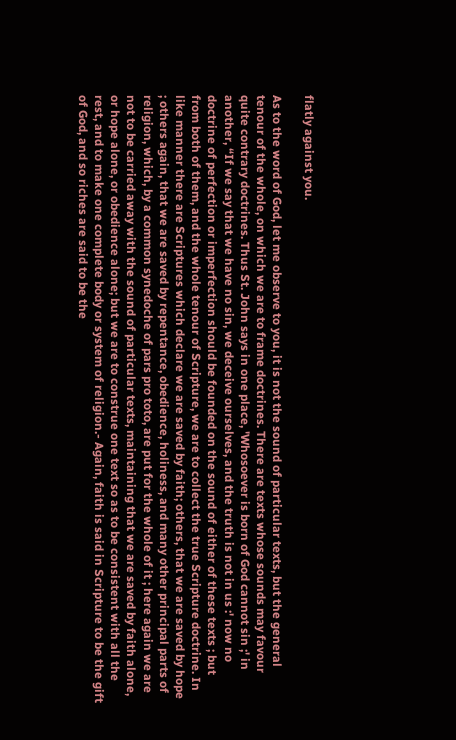flatly against you.

As to the word of God, let me observe to you, it is not the sound of particular texts, but the general tenour of the whole, on which we are to frame doctrines. There are texts whose sounds may favour quite contrary doctrines. Thus St. John says in one place, 'Whosoever is born of God cannot sin ;' in another, “If we say that we have no sin, we deceive ourselves, and the truth is not in us :' now no doctrine of perfection or imperfection should be founded on the sound of either of these texts ; but from both of them, and the whole tenour of Scripture, we are to collect the true Scripture doctrine. In like manner there are Scriptures which declare we are saved by faith; others, that we are saved by hope ; others again, that we are saved by repentance, obedience, holiness, and many other principal parts of religion, which, by a common synedoche of pars pro toto, are put for the whole of it ; here again we are not to be carried away with the sound of particular texts, maintaining that we are saved by faith alone, or hope alone, or obedience alone; but we are to construe one text so as to be consistent with all the rest, and to make one complete body or system of religion.- Again, faith is said in Scripture to be the gift of God, and so riches are said to be the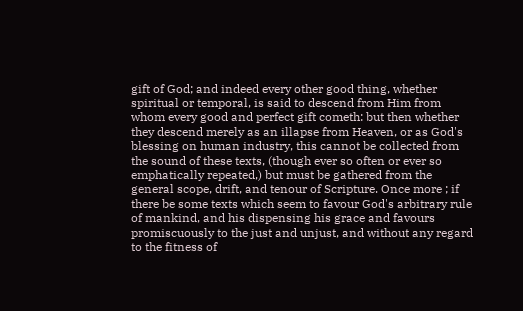gift of God; and indeed every other good thing, whether spiritual or temporal, is said to descend from Him from whom every good and perfect gift cometh: but then whether they descend merely as an illapse from Heaven, or as God's blessing on human industry, this cannot be collected from the sound of these texts, (though ever so often or ever so emphatically repeated,) but must be gathered from the general scope, drift, and tenour of Scripture. Once more ; if there be some texts which seem to favour God's arbitrary rule of mankind, and his dispensing his grace and favours promiscuously to the just and unjust, and without any regard to the fitness of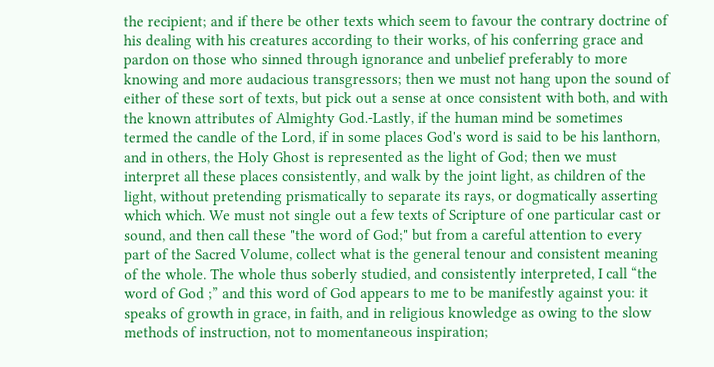the recipient; and if there be other texts which seem to favour the contrary doctrine of his dealing with his creatures according to their works, of his conferring grace and pardon on those who sinned through ignorance and unbelief preferably to more knowing and more audacious transgressors; then we must not hang upon the sound of either of these sort of texts, but pick out a sense at once consistent with both, and with the known attributes of Almighty God.-Lastly, if the human mind be sometimes termed the candle of the Lord, if in some places God's word is said to be his lanthorn, and in others, the Holy Ghost is represented as the light of God; then we must interpret all these places consistently, and walk by the joint light, as children of the light, without pretending prismatically to separate its rays, or dogmatically asserting which which. We must not single out a few texts of Scripture of one particular cast or sound, and then call these "the word of God;" but from a careful attention to every part of the Sacred Volume, collect what is the general tenour and consistent meaning of the whole. The whole thus soberly studied, and consistently interpreted, I call “the word of God ;” and this word of God appears to me to be manifestly against you: it speaks of growth in grace, in faith, and in religious knowledge as owing to the slow methods of instruction, not to momentaneous inspiration;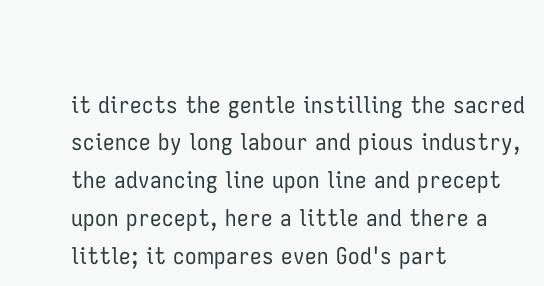it directs the gentle instilling the sacred science by long labour and pious industry, the advancing line upon line and precept upon precept, here a little and there a little; it compares even God's part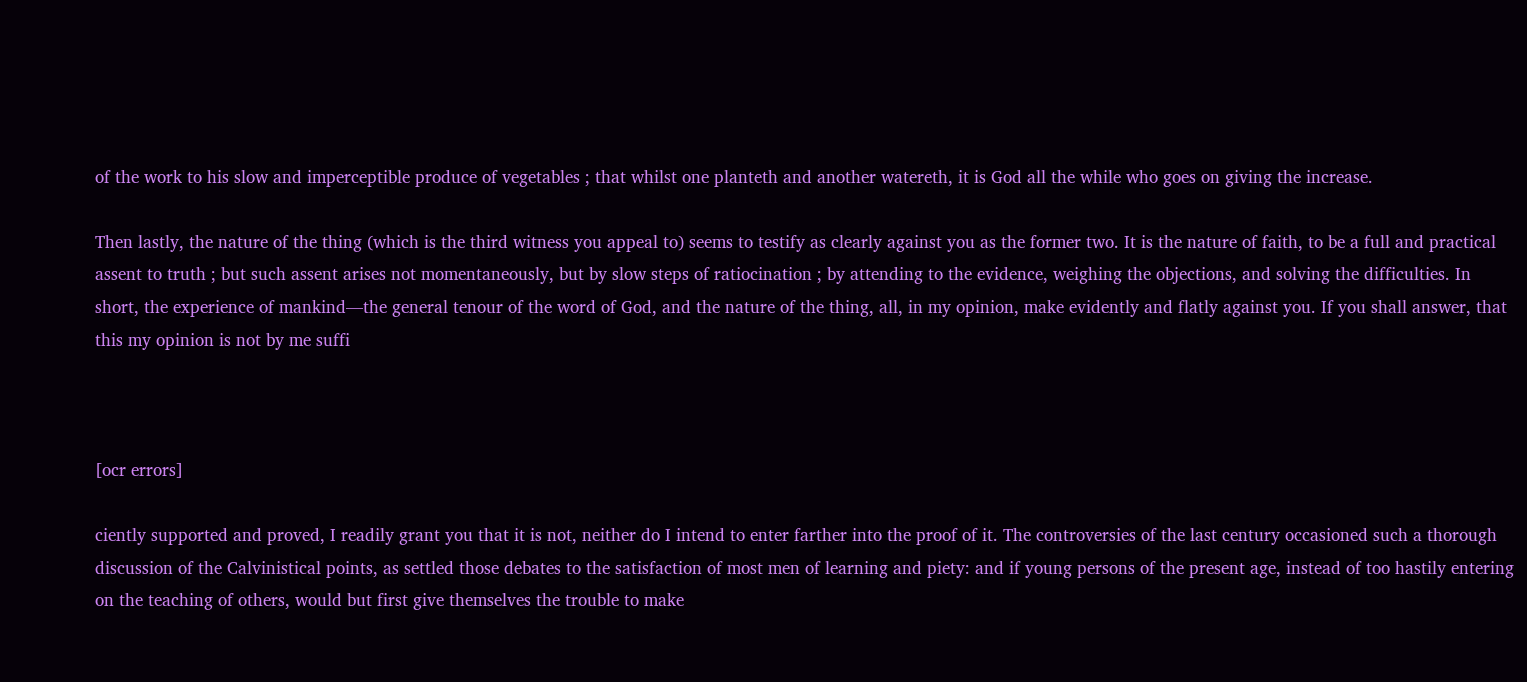of the work to his slow and imperceptible produce of vegetables ; that whilst one planteth and another watereth, it is God all the while who goes on giving the increase.

Then lastly, the nature of the thing (which is the third witness you appeal to) seems to testify as clearly against you as the former two. It is the nature of faith, to be a full and practical assent to truth ; but such assent arises not momentaneously, but by slow steps of ratiocination ; by attending to the evidence, weighing the objections, and solving the difficulties. In short, the experience of mankind—the general tenour of the word of God, and the nature of the thing, all, in my opinion, make evidently and flatly against you. If you shall answer, that this my opinion is not by me suffi



[ocr errors]

ciently supported and proved, I readily grant you that it is not, neither do I intend to enter farther into the proof of it. The controversies of the last century occasioned such a thorough discussion of the Calvinistical points, as settled those debates to the satisfaction of most men of learning and piety: and if young persons of the present age, instead of too hastily entering on the teaching of others, would but first give themselves the trouble to make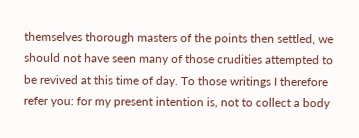themselves thorough masters of the points then settled, we should not have seen many of those crudities attempted to be revived at this time of day. To those writings I therefore refer you: for my present intention is, not to collect a body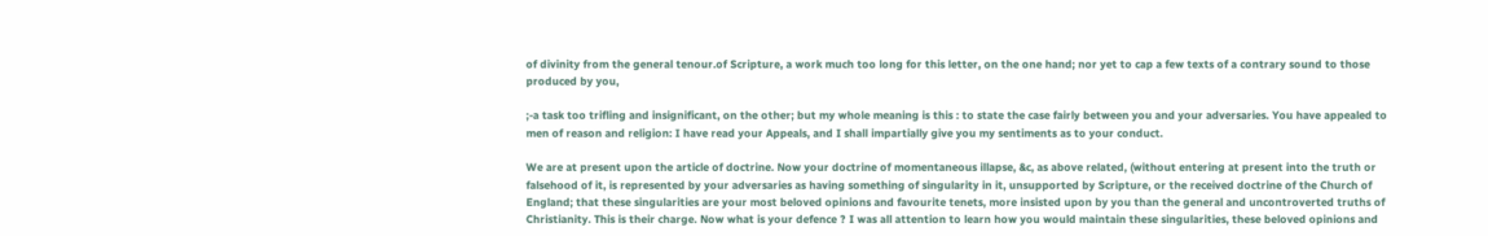of divinity from the general tenour.of Scripture, a work much too long for this letter, on the one hand; nor yet to cap a few texts of a contrary sound to those produced by you,

;-a task too trifling and insignificant, on the other; but my whole meaning is this : to state the case fairly between you and your adversaries. You have appealed to men of reason and religion: I have read your Appeals, and I shall impartially give you my sentiments as to your conduct.

We are at present upon the article of doctrine. Now your doctrine of momentaneous illapse, &c, as above related, (without entering at present into the truth or falsehood of it, is represented by your adversaries as having something of singularity in it, unsupported by Scripture, or the received doctrine of the Church of England; that these singularities are your most beloved opinions and favourite tenets, more insisted upon by you than the general and uncontroverted truths of Christianity. This is their charge. Now what is your defence ? I was all attention to learn how you would maintain these singularities, these beloved opinions and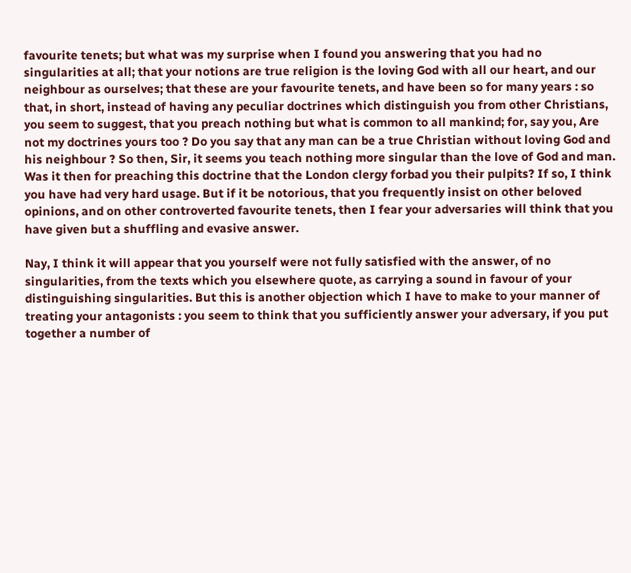favourite tenets; but what was my surprise when I found you answering that you had no singularities at all; that your notions are true religion is the loving God with all our heart, and our neighbour as ourselves; that these are your favourite tenets, and have been so for many years : so that, in short, instead of having any peculiar doctrines which distinguish you from other Christians, you seem to suggest, that you preach nothing but what is common to all mankind; for, say you, Are not my doctrines yours too ? Do you say that any man can be a true Christian without loving God and his neighbour ? So then, Sir, it seems you teach nothing more singular than the love of God and man. Was it then for preaching this doctrine that the London clergy forbad you their pulpits? If so, I think you have had very hard usage. But if it be notorious, that you frequently insist on other beloved opinions, and on other controverted favourite tenets, then I fear your adversaries will think that you have given but a shuffling and evasive answer.

Nay, I think it will appear that you yourself were not fully satisfied with the answer, of no singularities, from the texts which you elsewhere quote, as carrying a sound in favour of your distinguishing singularities. But this is another objection which I have to make to your manner of treating your antagonists : you seem to think that you sufficiently answer your adversary, if you put together a number of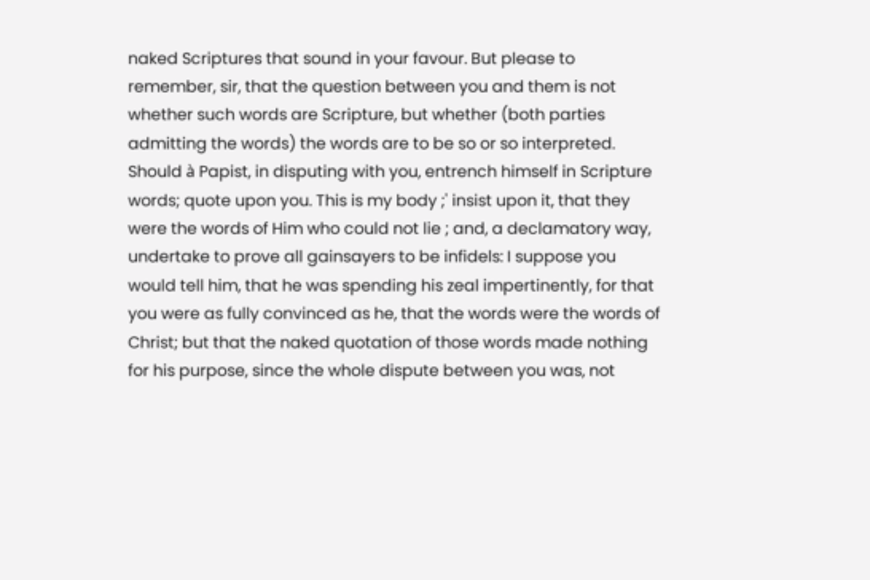naked Scriptures that sound in your favour. But please to remember, sir, that the question between you and them is not whether such words are Scripture, but whether (both parties admitting the words) the words are to be so or so interpreted. Should à Papist, in disputing with you, entrench himself in Scripture words; quote upon you. This is my body ;' insist upon it, that they were the words of Him who could not lie ; and, a declamatory way, undertake to prove all gainsayers to be infidels: I suppose you would tell him, that he was spending his zeal impertinently, for that you were as fully convinced as he, that the words were the words of Christ; but that the naked quotation of those words made nothing for his purpose, since the whole dispute between you was, not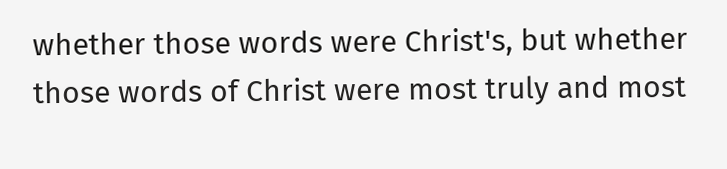whether those words were Christ's, but whether those words of Christ were most truly and most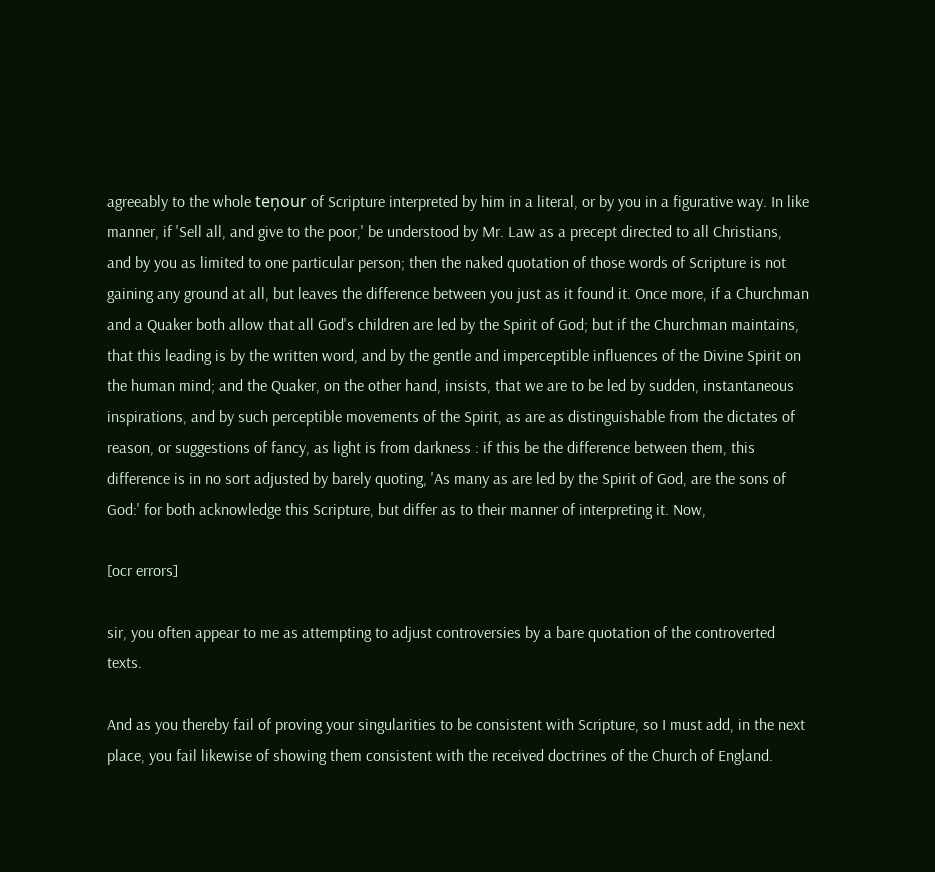agreeably to the whole teņour of Scripture interpreted by him in a literal, or by you in a figurative way. In like manner, if 'Sell all, and give to the poor,' be understood by Mr. Law as a precept directed to all Christians, and by you as limited to one particular person; then the naked quotation of those words of Scripture is not gaining any ground at all, but leaves the difference between you just as it found it. Once more, if a Churchman and a Quaker both allow that all God's children are led by the Spirit of God; but if the Churchman maintains, that this leading is by the written word, and by the gentle and imperceptible influences of the Divine Spirit on the human mind; and the Quaker, on the other hand, insists, that we are to be led by sudden, instantaneous inspirations, and by such perceptible movements of the Spirit, as are as distinguishable from the dictates of reason, or suggestions of fancy, as light is from darkness : if this be the difference between them, this difference is in no sort adjusted by barely quoting, 'As many as are led by the Spirit of God, are the sons of God:' for both acknowledge this Scripture, but differ as to their manner of interpreting it. Now,

[ocr errors]

sir, you often appear to me as attempting to adjust controversies by a bare quotation of the controverted texts.

And as you thereby fail of proving your singularities to be consistent with Scripture, so I must add, in the next place, you fail likewise of showing them consistent with the received doctrines of the Church of England.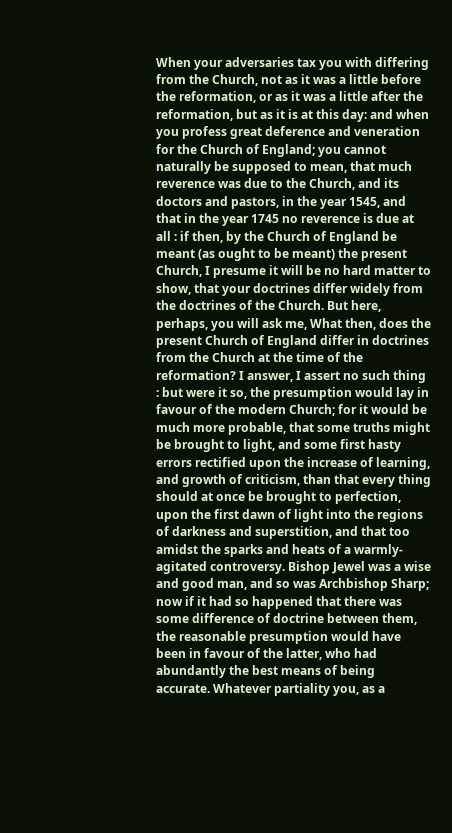When your adversaries tax you with differing from the Church, not as it was a little before the reformation, or as it was a little after the reformation, but as it is at this day: and when you profess great deference and veneration for the Church of England; you cannot naturally be supposed to mean, that much reverence was due to the Church, and its doctors and pastors, in the year 1545, and that in the year 1745 no reverence is due at all : if then, by the Church of England be meant (as ought to be meant) the present Church, I presume it will be no hard matter to show, that your doctrines differ widely from the doctrines of the Church. But here, perhaps, you will ask me, What then, does the present Church of England differ in doctrines from the Church at the time of the reformation? I answer, I assert no such thing : but were it so, the presumption would lay in favour of the modern Church; for it would be much more probable, that some truths might be brought to light, and some first hasty errors rectified upon the increase of learning, and growth of criticism, than that every thing should at once be brought to perfection, upon the first dawn of light into the regions of darkness and superstition, and that too amidst the sparks and heats of a warmly-agitated controversy. Bishop Jewel was a wise and good man, and so was Archbishop Sharp; now if it had so happened that there was some difference of doctrine between them, the reasonable presumption would have been in favour of the latter, who had abundantly the best means of being accurate. Whatever partiality you, as a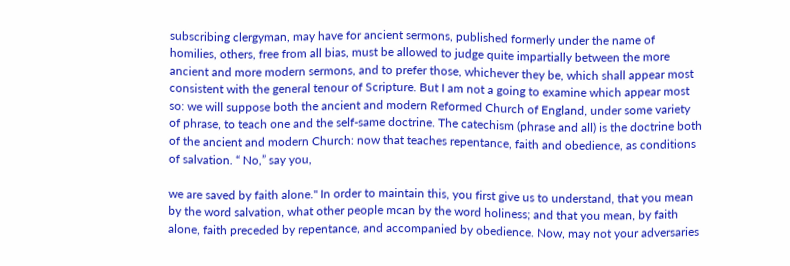subscribing clergyman, may have for ancient sermons, published formerly under the name of homilies, others, free from all bias, must be allowed to judge quite impartially between the more ancient and more modern sermons, and to prefer those, whichever they be, which shall appear most consistent with the general tenour of Scripture. But I am not a going to examine which appear most so: we will suppose both the ancient and modern Reformed Church of England, under some variety of phrase, to teach one and the self-same doctrine. The catechism (phrase and all) is the doctrine both of the ancient and modern Church: now that teaches repentance, faith and obedience, as conditions of salvation. “ No,” say you,

we are saved by faith alone." In order to maintain this, you first give us to understand, that you mean by the word salvation, what other people mcan by the word holiness; and that you mean, by faith alone, faith preceded by repentance, and accompanied by obedience. Now, may not your adversaries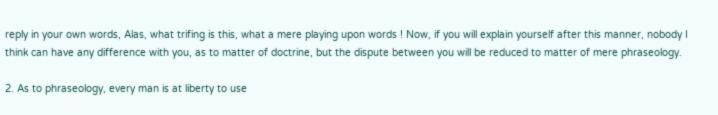reply in your own words, Alas, what trifing is this, what a mere playing upon words ! Now, if you will explain yourself after this manner, nobody I think can have any difference with you, as to matter of doctrine, but the dispute between you will be reduced to matter of mere phraseology.

2. As to phraseology, every man is at liberty to use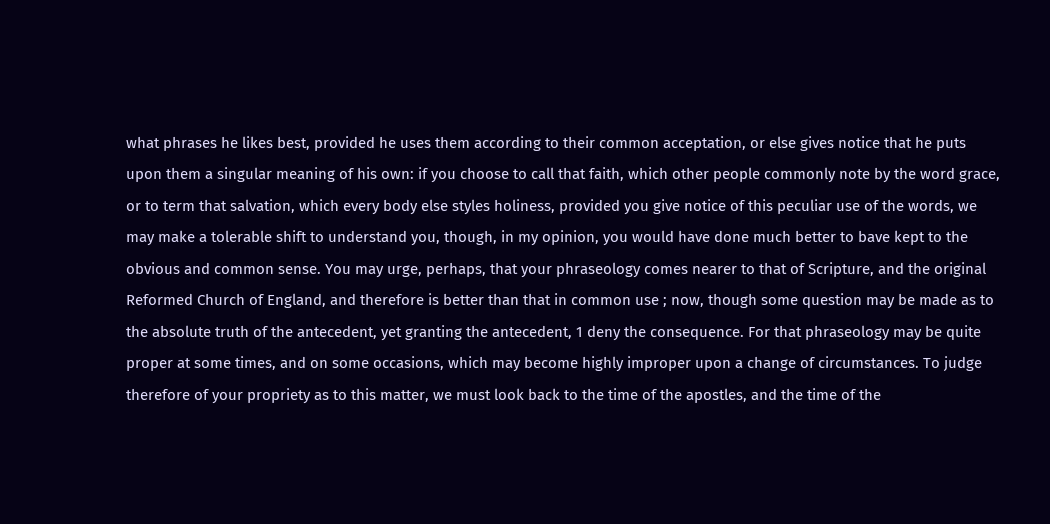what phrases he likes best, provided he uses them according to their common acceptation, or else gives notice that he puts upon them a singular meaning of his own: if you choose to call that faith, which other people commonly note by the word grace, or to term that salvation, which every body else styles holiness, provided you give notice of this peculiar use of the words, we may make a tolerable shift to understand you, though, in my opinion, you would have done much better to bave kept to the obvious and common sense. You may urge, perhaps, that your phraseology comes nearer to that of Scripture, and the original Reformed Church of England, and therefore is better than that in common use ; now, though some question may be made as to the absolute truth of the antecedent, yet granting the antecedent, 1 deny the consequence. For that phraseology may be quite proper at some times, and on some occasions, which may become highly improper upon a change of circumstances. To judge therefore of your propriety as to this matter, we must look back to the time of the apostles, and the time of the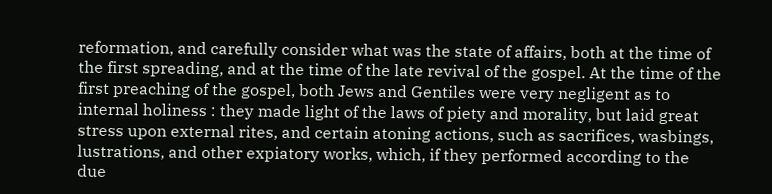reformation, and carefully consider what was the state of affairs, both at the time of the first spreading, and at the time of the late revival of the gospel. At the time of the first preaching of the gospel, both Jews and Gentiles were very negligent as to internal holiness : they made light of the laws of piety and morality, but laid great stress upon external rites, and certain atoning actions, such as sacrifices, wasbings, lustrations, and other expiatory works, which, if they performed according to the due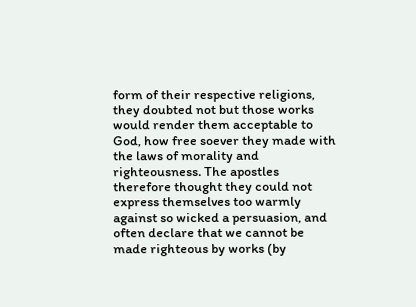form of their respective religions, they doubted not but those works would render them acceptable to God, how free soever they made with the laws of morality and righteousness. The apostles therefore thought they could not express themselves too warmly against so wicked a persuasion, and often declare that we cannot be made righteous by works (by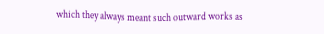which they always meant such outward works as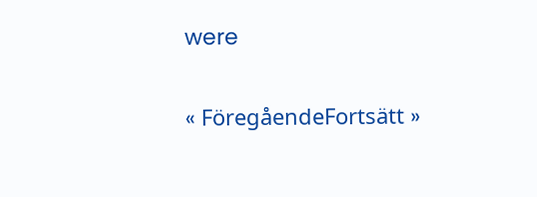were

« FöregåendeFortsätt »